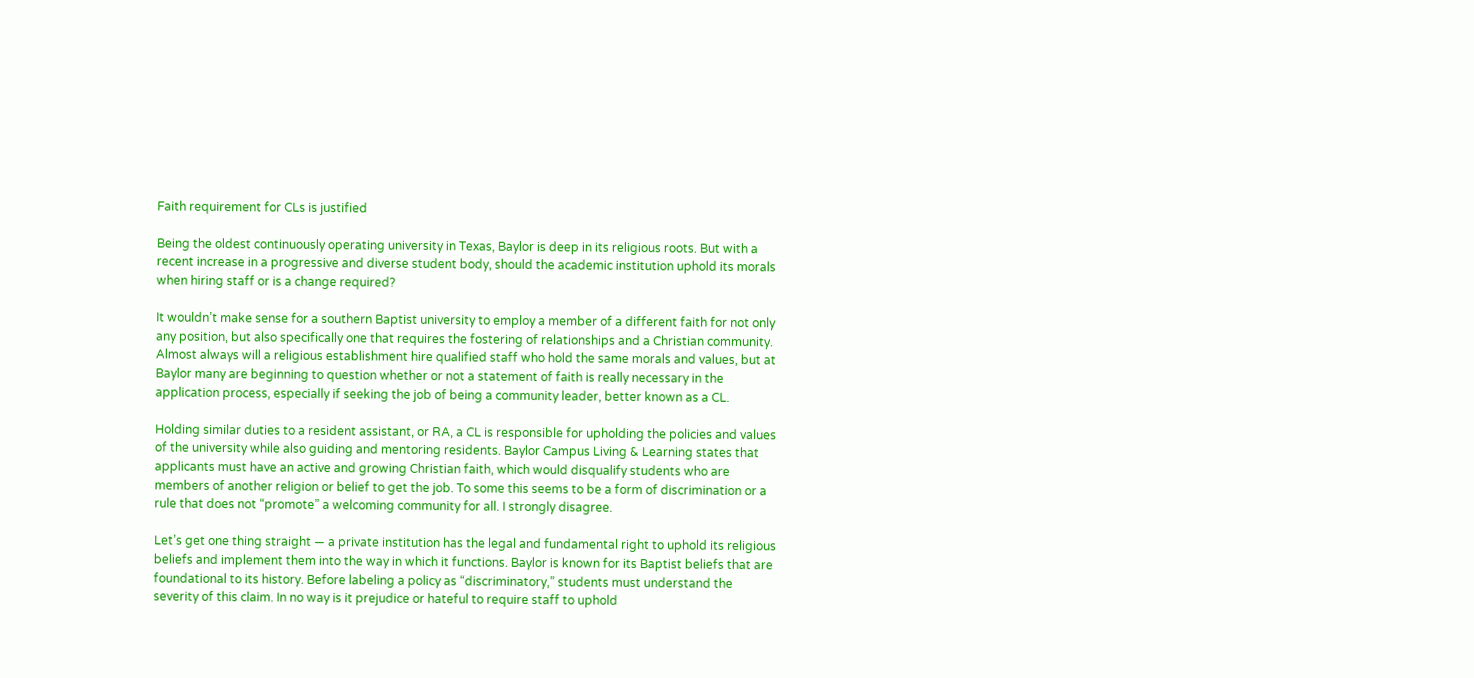Faith requirement for CLs is justified

Being the oldest continuously operating university in Texas, Baylor is deep in its religious roots. But with a recent increase in a progressive and diverse student body, should the academic institution uphold its morals when hiring staff or is a change required?

It wouldn’t make sense for a southern Baptist university to employ a member of a different faith for not only any position, but also specifically one that requires the fostering of relationships and a Christian community. Almost always will a religious establishment hire qualified staff who hold the same morals and values, but at Baylor many are beginning to question whether or not a statement of faith is really necessary in the application process, especially if seeking the job of being a community leader, better known as a CL.

Holding similar duties to a resident assistant, or RA, a CL is responsible for upholding the policies and values of the university while also guiding and mentoring residents. Baylor Campus Living & Learning states that applicants must have an active and growing Christian faith, which would disqualify students who are members of another religion or belief to get the job. To some this seems to be a form of discrimination or a rule that does not “promote” a welcoming community for all. I strongly disagree.

Let’s get one thing straight — a private institution has the legal and fundamental right to uphold its religious beliefs and implement them into the way in which it functions. Baylor is known for its Baptist beliefs that are foundational to its history. Before labeling a policy as “discriminatory,” students must understand the severity of this claim. In no way is it prejudice or hateful to require staff to uphold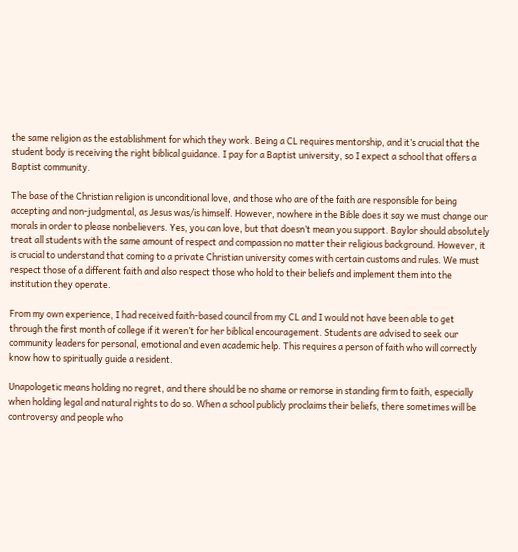the same religion as the establishment for which they work. Being a CL requires mentorship, and it’s crucial that the student body is receiving the right biblical guidance. I pay for a Baptist university, so I expect a school that offers a Baptist community.

The base of the Christian religion is unconditional love, and those who are of the faith are responsible for being accepting and non-judgmental, as Jesus was/is himself. However, nowhere in the Bible does it say we must change our morals in order to please nonbelievers. Yes, you can love, but that doesn’t mean you support. Baylor should absolutely treat all students with the same amount of respect and compassion no matter their religious background. However, it is crucial to understand that coming to a private Christian university comes with certain customs and rules. We must respect those of a different faith and also respect those who hold to their beliefs and implement them into the institution they operate.

From my own experience, I had received faith-based council from my CL and I would not have been able to get through the first month of college if it weren’t for her biblical encouragement. Students are advised to seek our community leaders for personal, emotional and even academic help. This requires a person of faith who will correctly know how to spiritually guide a resident.

Unapologetic means holding no regret, and there should be no shame or remorse in standing firm to faith, especially when holding legal and natural rights to do so. When a school publicly proclaims their beliefs, there sometimes will be controversy and people who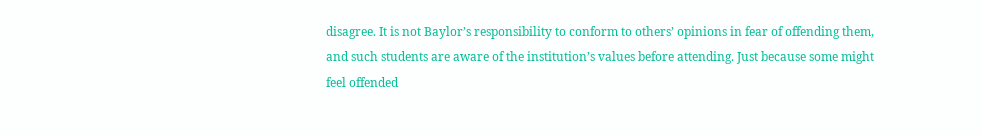disagree. It is not Baylor’s responsibility to conform to others’ opinions in fear of offending them, and such students are aware of the institution’s values before attending. Just because some might feel offended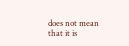does not mean that it is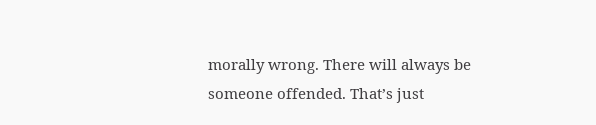morally wrong. There will always be someone offended. That’s just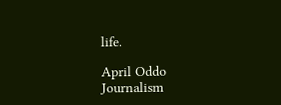life.

April Oddo
Journalism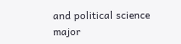and political science major